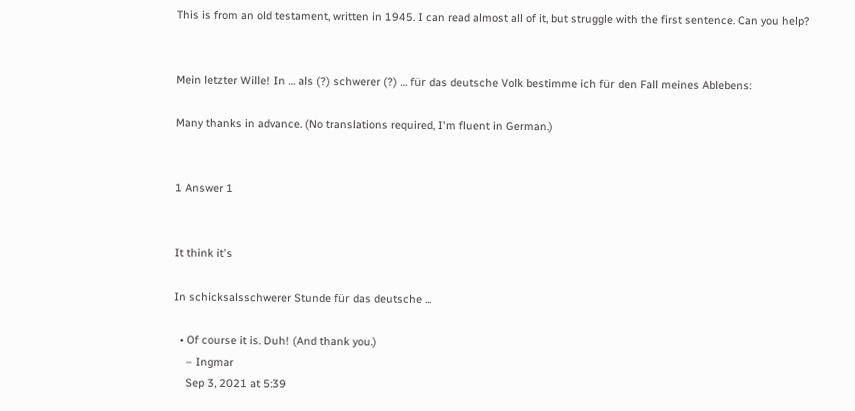This is from an old testament, written in 1945. I can read almost all of it, but struggle with the first sentence. Can you help?


Mein letzter Wille! In … als (?) schwerer (?) … für das deutsche Volk bestimme ich für den Fall meines Ablebens:

Many thanks in advance. (No translations required, I'm fluent in German.)


1 Answer 1


It think it's

In schicksalsschwerer Stunde für das deutsche ...

  • Of course it is. Duh! (And thank you.)
    – Ingmar
    Sep 3, 2021 at 5:39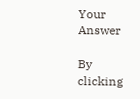Your Answer

By clicking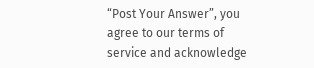“Post Your Answer”, you agree to our terms of service and acknowledge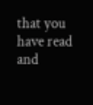that you have read and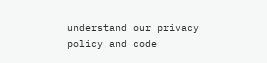understand our privacy policy and code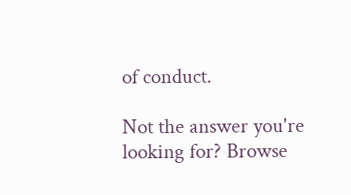of conduct.

Not the answer you're looking for? Browse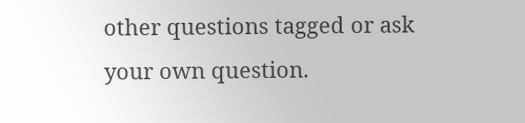other questions tagged or ask your own question.